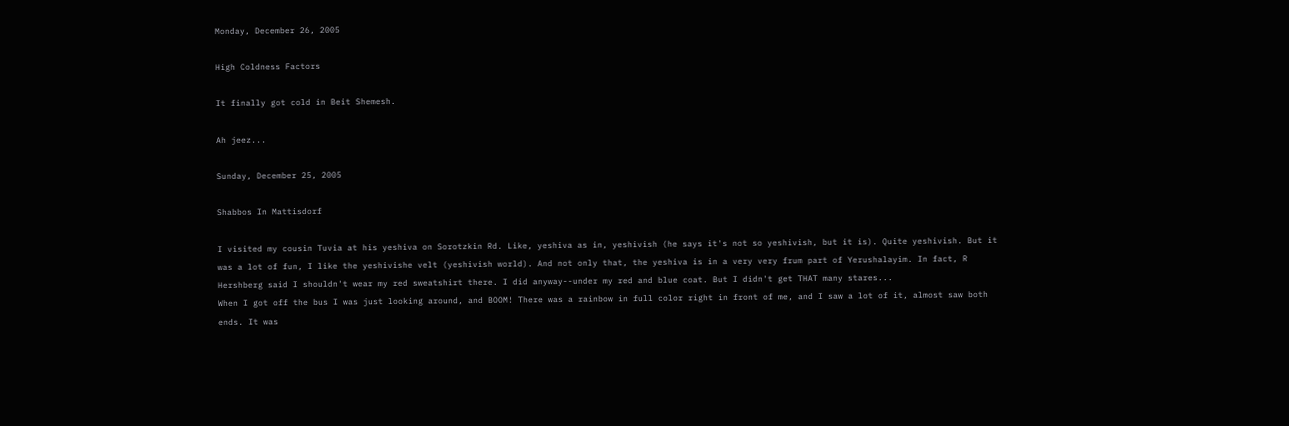Monday, December 26, 2005

High Coldness Factors

It finally got cold in Beit Shemesh.

Ah jeez...

Sunday, December 25, 2005

Shabbos In Mattisdorf

I visited my cousin Tuvia at his yeshiva on Sorotzkin Rd. Like, yeshiva as in, yeshivish (he says it's not so yeshivish, but it is). Quite yeshivish. But it was a lot of fun, I like the yeshivishe velt (yeshivish world). And not only that, the yeshiva is in a very very frum part of Yerushalayim. In fact, R Hershberg said I shouldn't wear my red sweatshirt there. I did anyway--under my red and blue coat. But I didn't get THAT many stares...
When I got off the bus I was just looking around, and BOOM! There was a rainbow in full color right in front of me, and I saw a lot of it, almost saw both ends. It was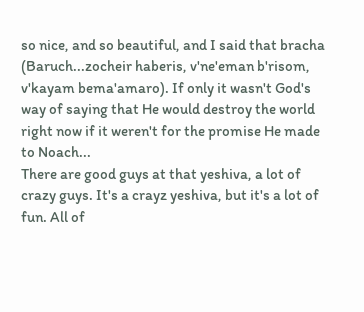so nice, and so beautiful, and I said that bracha (Baruch...zocheir haberis, v'ne'eman b'risom, v'kayam bema'amaro). If only it wasn't God's way of saying that He would destroy the world right now if it weren't for the promise He made to Noach...
There are good guys at that yeshiva, a lot of crazy guys. It's a crayz yeshiva, but it's a lot of fun. All of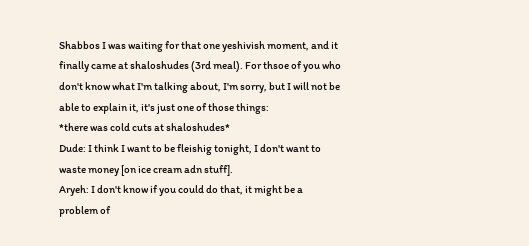Shabbos I was waiting for that one yeshivish moment, and it finally came at shaloshudes (3rd meal). For thsoe of you who don't know what I'm talking about, I'm sorry, but I will not be able to explain it, it's just one of those things:
*there was cold cuts at shaloshudes*
Dude: I think I want to be fleishig tonight, I don't want to waste money [on ice cream adn stuff].
Aryeh: I don't know if you could do that, it might be a problem of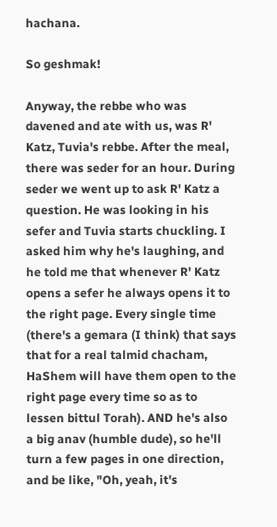hachana.

So geshmak!

Anyway, the rebbe who was davened and ate with us, was R' Katz, Tuvia's rebbe. After the meal, there was seder for an hour. During seder we went up to ask R' Katz a question. He was looking in his sefer and Tuvia starts chuckling. I asked him why he's laughing, and he told me that whenever R' Katz opens a sefer he always opens it to the right page. Every single time (there's a gemara (I think) that says that for a real talmid chacham, HaShem will have them open to the right page every time so as to lessen bittul Torah). AND he's also a big anav (humble dude), so he'll turn a few pages in one direction, and be like, "Oh, yeah, it's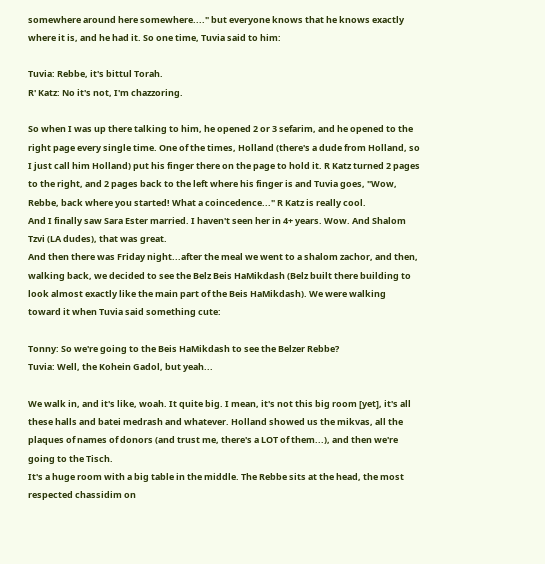somewhere around here somewhere...." but everyone knows that he knows exactly where it is, and he had it. So one time, Tuvia said to him:

Tuvia: Rebbe, it's bittul Torah.
R' Katz: No it's not, I'm chazzoring.

So when I was up there talking to him, he opened 2 or 3 sefarim, and he opened to the right page every single time. One of the times, Holland (there's a dude from Holland, so I just call him Holland) put his finger there on the page to hold it. R Katz turned 2 pages to the right, and 2 pages back to the left where his finger is and Tuvia goes, "Wow, Rebbe, back where you started! What a coincedence..." R Katz is really cool.
And I finally saw Sara Ester married. I haven't seen her in 4+ years. Wow. And Shalom Tzvi (LA dudes), that was great.
And then there was Friday night...after the meal we went to a shalom zachor, and then, walking back, we decided to see the Belz Beis HaMikdash (Belz built there building to look almost exactly like the main part of the Beis HaMikdash). We were walking toward it when Tuvia said something cute:

Tonny: So we're going to the Beis HaMikdash to see the Belzer Rebbe?
Tuvia: Well, the Kohein Gadol, but yeah...

We walk in, and it's like, woah. It quite big. I mean, it's not this big room [yet], it's all these halls and batei medrash and whatever. Holland showed us the mikvas, all the plaques of names of donors (and trust me, there's a LOT of them...), and then we're going to the Tisch.
It's a huge room with a big table in the middle. The Rebbe sits at the head, the most respected chassidim on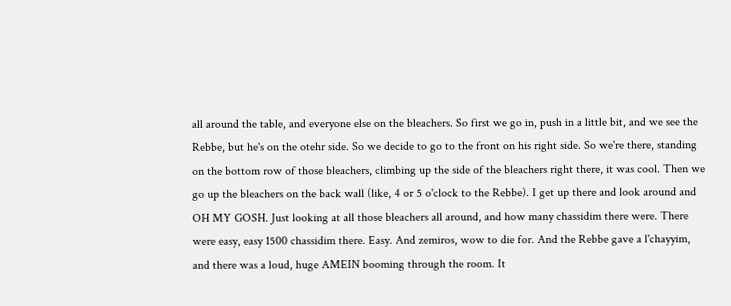all around the table, and everyone else on the bleachers. So first we go in, push in a little bit, and we see the Rebbe, but he's on the otehr side. So we decide to go to the front on his right side. So we're there, standing on the bottom row of those bleachers, climbing up the side of the bleachers right there, it was cool. Then we go up the bleachers on the back wall (like, 4 or 5 o'clock to the Rebbe). I get up there and look around and OH MY GOSH. Just looking at all those bleachers all around, and how many chassidim there were. There were easy, easy 1500 chassidim there. Easy. And zemiros, wow to die for. And the Rebbe gave a l'chayyim, and there was a loud, huge AMEIN booming through the room. It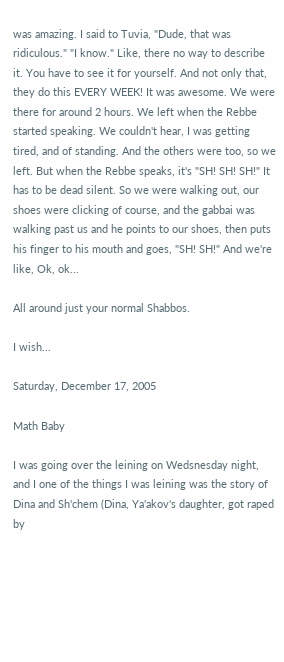was amazing. I said to Tuvia, "Dude, that was ridiculous." "I know." Like, there no way to describe it. You have to see it for yourself. And not only that, they do this EVERY WEEK! It was awesome. We were there for around 2 hours. We left when the Rebbe started speaking. We couldn't hear, I was getting tired, and of standing. And the others were too, so we left. But when the Rebbe speaks, it's "SH! SH! SH!" It has to be dead silent. So we were walking out, our shoes were clicking of course, and the gabbai was walking past us and he points to our shoes, then puts his finger to his mouth and goes, "SH! SH!" And we're like, Ok, ok...

All around just your normal Shabbos.

I wish...

Saturday, December 17, 2005

Math Baby

I was going over the leining on Wedsnesday night, and I one of the things I was leining was the story of Dina and Sh'chem (Dina, Ya'akov's daughter, got raped by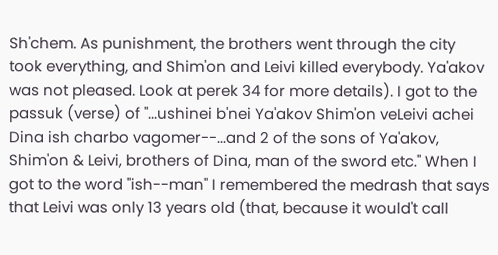Sh'chem. As punishment, the brothers went through the city took everything, and Shim'on and Leivi killed everybody. Ya'akov was not pleased. Look at perek 34 for more details). I got to the passuk (verse) of "...ushinei b'nei Ya'akov Shim'on veLeivi achei Dina ish charbo vagomer--...and 2 of the sons of Ya'akov, Shim'on & Leivi, brothers of Dina, man of the sword etc." When I got to the word "ish--man" I remembered the medrash that says that Leivi was only 13 years old (that, because it would't call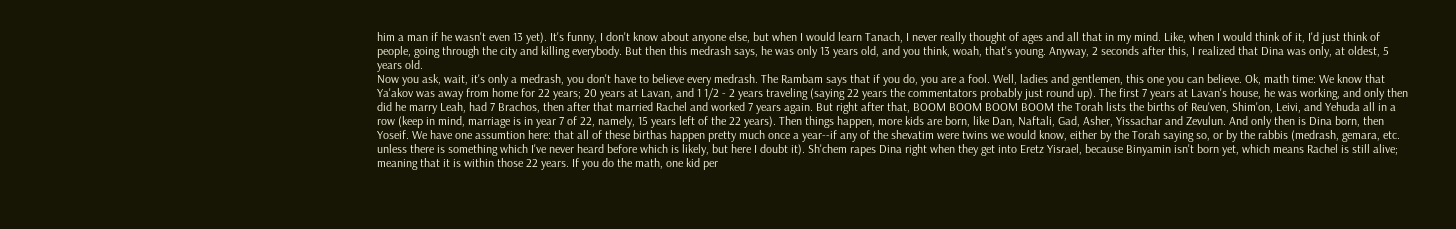him a man if he wasn't even 13 yet). It's funny, I don't know about anyone else, but when I would learn Tanach, I never really thought of ages and all that in my mind. Like, when I would think of it, I'd just think of people, going through the city and killing everybody. But then this medrash says, he was only 13 years old, and you think, woah, that's young. Anyway, 2 seconds after this, I realized that Dina was only, at oldest, 5 years old.
Now you ask, wait, it's only a medrash, you don't have to believe every medrash. The Rambam says that if you do, you are a fool. Well, ladies and gentlemen, this one you can believe. Ok, math time: We know that Ya'akov was away from home for 22 years; 20 years at Lavan, and 1 1/2 - 2 years traveling (saying 22 years the commentators probably just round up). The first 7 years at Lavan's house, he was working, and only then did he marry Leah, had 7 Brachos, then after that married Rachel and worked 7 years again. But right after that, BOOM BOOM BOOM BOOM the Torah lists the births of Reu'ven, Shim'on, Leivi, and Yehuda all in a row (keep in mind, marriage is in year 7 of 22, namely, 15 years left of the 22 years). Then things happen, more kids are born, like Dan, Naftali, Gad, Asher, Yissachar and Zevulun. And only then is Dina born, then Yoseif. We have one assumtion here: that all of these birthas happen pretty much once a year--if any of the shevatim were twins we would know, either by the Torah saying so, or by the rabbis (medrash, gemara, etc. unless there is something which I've never heard before which is likely, but here I doubt it). Sh'chem rapes Dina right when they get into Eretz Yisrael, because Binyamin isn't born yet, which means Rachel is still alive; meaning that it is within those 22 years. If you do the math, one kid per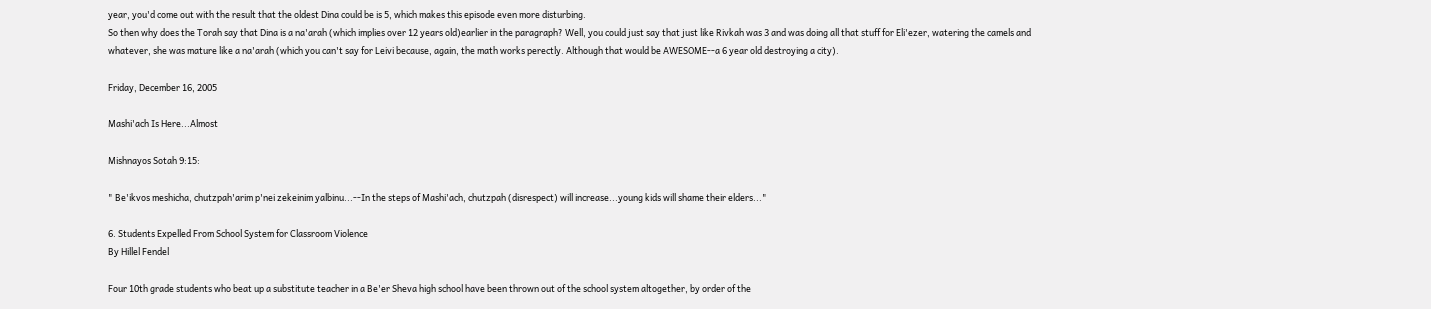year, you'd come out with the result that the oldest Dina could be is 5, which makes this episode even more disturbing.
So then why does the Torah say that Dina is a na'arah (which implies over 12 years old)earlier in the paragraph? Well, you could just say that just like Rivkah was 3 and was doing all that stuff for Eli'ezer, watering the camels and whatever, she was mature like a na'arah (which you can't say for Leivi because, again, the math works perectly. Although that would be AWESOME--a 6 year old destroying a city).

Friday, December 16, 2005

Mashi'ach Is Here...Almost

Mishnayos Sotah 9:15:

" Be'ikvos meshicha, chutzpah'arim p'nei zekeinim yalbinu...--In the steps of Mashi'ach, chutzpah (disrespect) will increase...young kids will shame their elders..."

6. Students Expelled From School System for Classroom Violence
By Hillel Fendel

Four 10th grade students who beat up a substitute teacher in a Be'er Sheva high school have been thrown out of the school system altogether, by order of the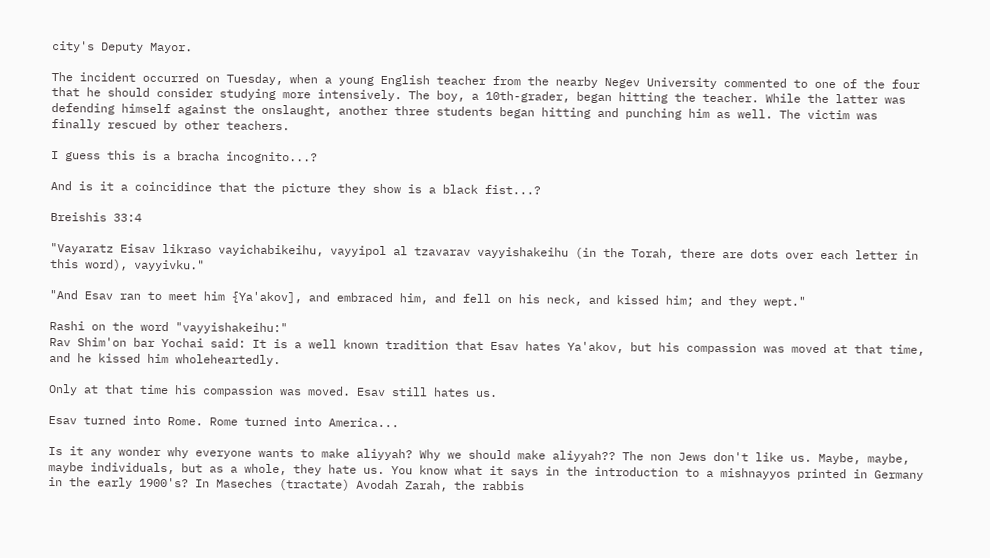city's Deputy Mayor.

The incident occurred on Tuesday, when a young English teacher from the nearby Negev University commented to one of the four that he should consider studying more intensively. The boy, a 10th-grader, began hitting the teacher. While the latter was defending himself against the onslaught, another three students began hitting and punching him as well. The victim was finally rescued by other teachers.

I guess this is a bracha incognito...?

And is it a coincidince that the picture they show is a black fist...?

Breishis 33:4

"Vayaratz Eisav likraso vayichabikeihu, vayyipol al tzavarav vayyishakeihu (in the Torah, there are dots over each letter in this word), vayyivku."

"And Esav ran to meet him {Ya'akov], and embraced him, and fell on his neck, and kissed him; and they wept."

Rashi on the word "vayyishakeihu:"
Rav Shim'on bar Yochai said: It is a well known tradition that Esav hates Ya'akov, but his compassion was moved at that time, and he kissed him wholeheartedly.

Only at that time his compassion was moved. Esav still hates us.

Esav turned into Rome. Rome turned into America...

Is it any wonder why everyone wants to make aliyyah? Why we should make aliyyah?? The non Jews don't like us. Maybe, maybe, maybe individuals, but as a whole, they hate us. You know what it says in the introduction to a mishnayyos printed in Germany in the early 1900's? In Maseches (tractate) Avodah Zarah, the rabbis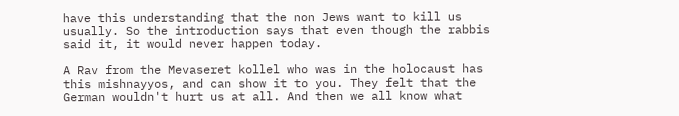have this understanding that the non Jews want to kill us usually. So the introduction says that even though the rabbis said it, it would never happen today.

A Rav from the Mevaseret kollel who was in the holocaust has this mishnayyos, and can show it to you. They felt that the German wouldn't hurt us at all. And then we all know what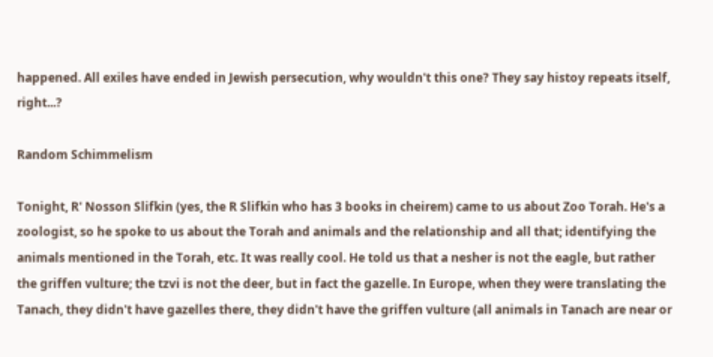happened. All exiles have ended in Jewish persecution, why wouldn't this one? They say histoy repeats itself, right...?

Random Schimmelism

Tonight, R' Nosson Slifkin (yes, the R Slifkin who has 3 books in cheirem) came to us about Zoo Torah. He's a zoologist, so he spoke to us about the Torah and animals and the relationship and all that; identifying the animals mentioned in the Torah, etc. It was really cool. He told us that a nesher is not the eagle, but rather the griffen vulture; the tzvi is not the deer, but in fact the gazelle. In Europe, when they were translating the Tanach, they didn't have gazelles there, they didn't have the griffen vulture (all animals in Tanach are near or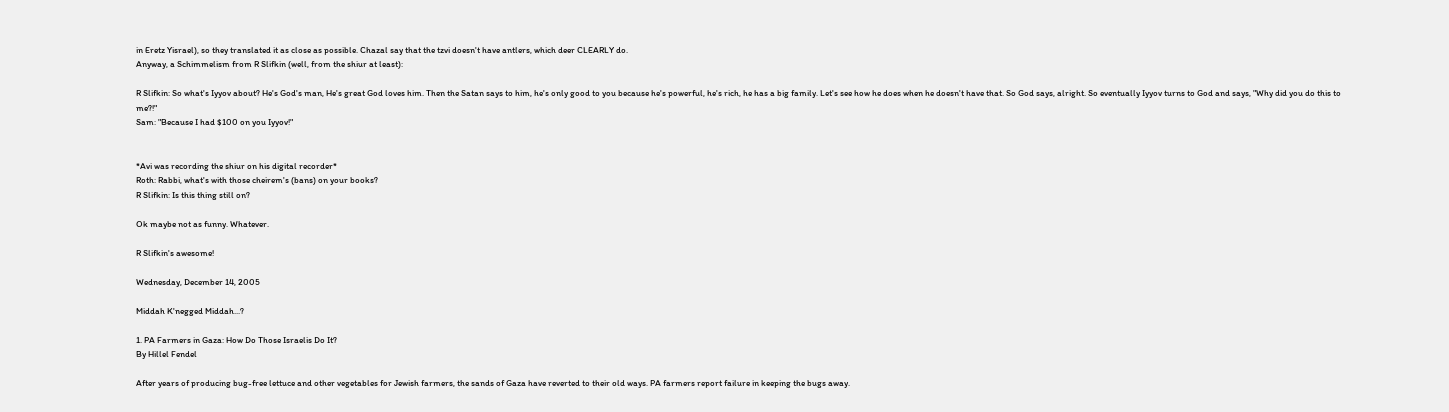in Eretz Yisrael), so they translated it as close as possible. Chazal say that the tzvi doesn't have antlers, which deer CLEARLY do.
Anyway, a Schimmelism from R Slifkin (well, from the shiur at least):

R Slifkin: So what's Iyyov about? He's God's man, He's great God loves him. Then the Satan says to him, he's only good to you because he's powerful, he's rich, he has a big family. Let's see how he does when he doesn't have that. So God says, alright. So eventually Iyyov turns to God and says, "Why did you do this to me?!"
Sam: "Because I had $100 on you Iyyov!"


*Avi was recording the shiur on his digital recorder*
Roth: Rabbi, what's with those cheirem's (bans) on your books?
R Slifkin: Is this thing still on?

Ok maybe not as funny. Whatever.

R Slifkin's awesome!

Wednesday, December 14, 2005

Middah K'negged Middah...?

1. PA Farmers in Gaza: How Do Those Israelis Do It?
By Hillel Fendel

After years of producing bug-free lettuce and other vegetables for Jewish farmers, the sands of Gaza have reverted to their old ways. PA farmers report failure in keeping the bugs away.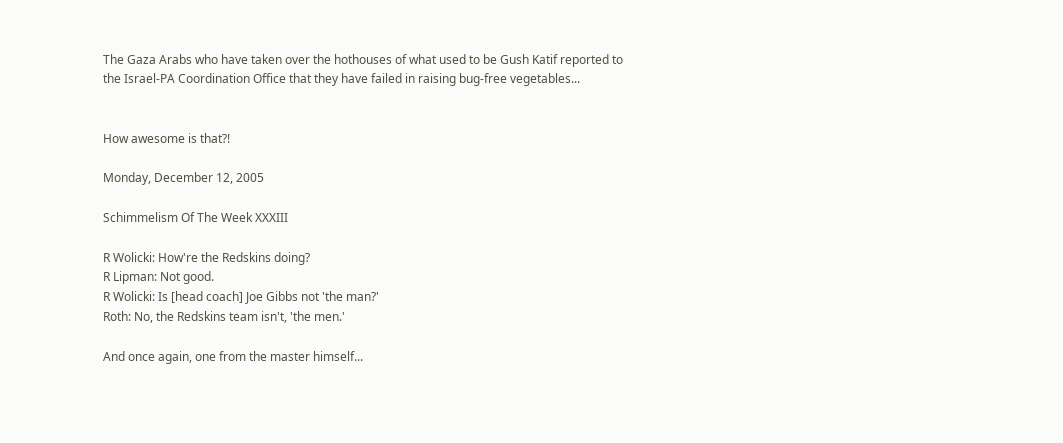The Gaza Arabs who have taken over the hothouses of what used to be Gush Katif reported to the Israel-PA Coordination Office that they have failed in raising bug-free vegetables...


How awesome is that?!

Monday, December 12, 2005

Schimmelism Of The Week XXXIII

R Wolicki: How're the Redskins doing?
R Lipman: Not good.
R Wolicki: Is [head coach] Joe Gibbs not 'the man?'
Roth: No, the Redskins team isn't, 'the men.'

And once again, one from the master himself...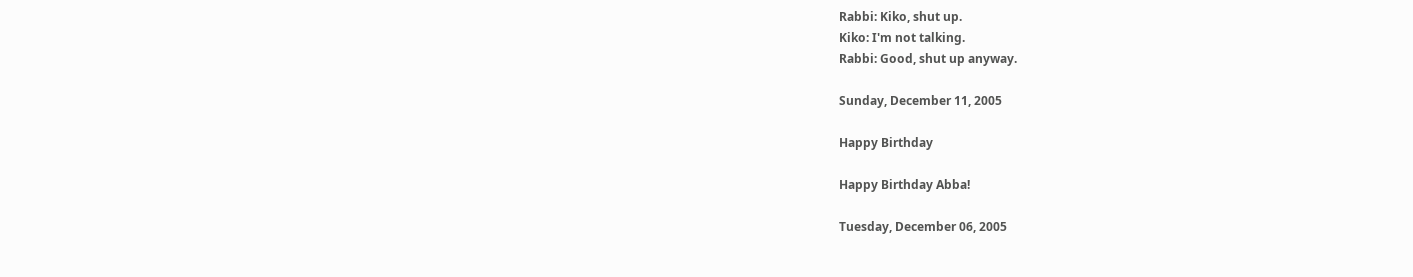Rabbi: Kiko, shut up.
Kiko: I'm not talking.
Rabbi: Good, shut up anyway.

Sunday, December 11, 2005

Happy Birthday

Happy Birthday Abba!

Tuesday, December 06, 2005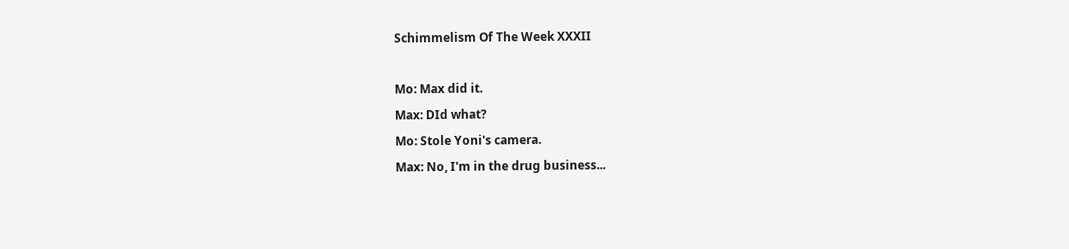Schimmelism Of The Week XXXII

Mo: Max did it.
Max: DId what?
Mo: Stole Yoni's camera.
Max: No, I'm in the drug business...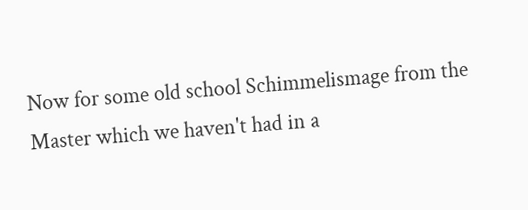Now for some old school Schimmelismage from the Master which we haven't had in a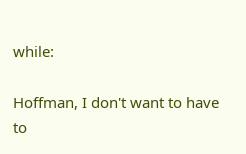while:

Hoffman, I don't want to have to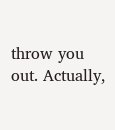throw you out. Actually,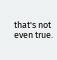that's not even true.